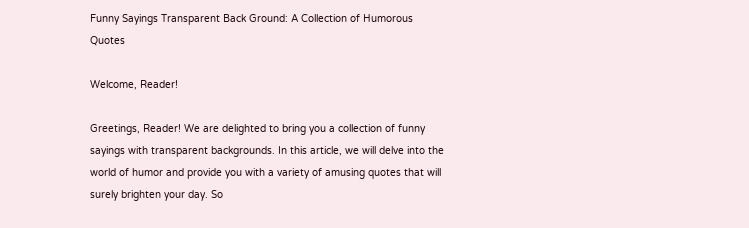Funny Sayings Transparent Back Ground: A Collection of Humorous Quotes

Welcome, Reader!

Greetings, Reader! We are delighted to bring you a collection of funny sayings with transparent backgrounds. In this article, we will delve into the world of humor and provide you with a variety of amusing quotes that will surely brighten your day. So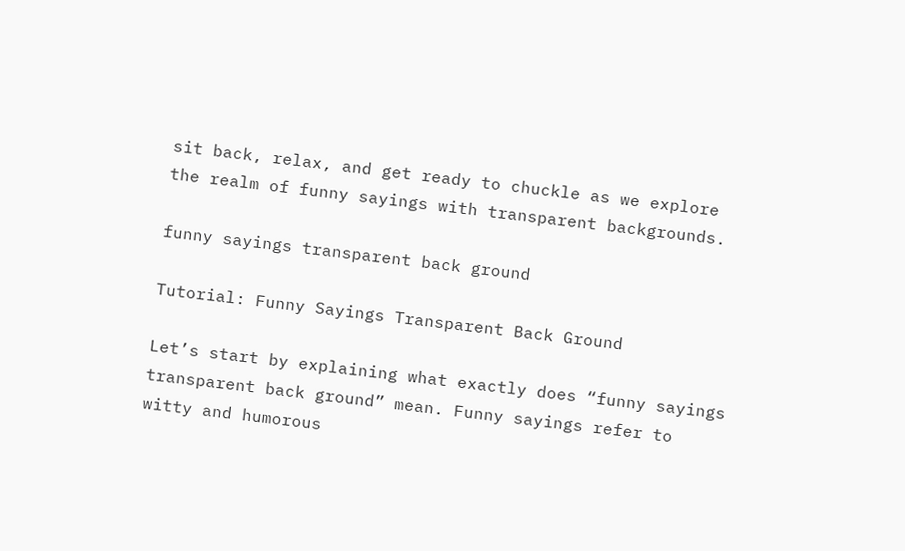sit back, relax, and get ready to chuckle as we explore the realm of funny sayings with transparent backgrounds.

funny sayings transparent back ground

Tutorial: Funny Sayings Transparent Back Ground

Let’s start by explaining what exactly does “funny sayings transparent back ground” mean. Funny sayings refer to witty and humorous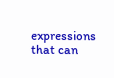expressions that can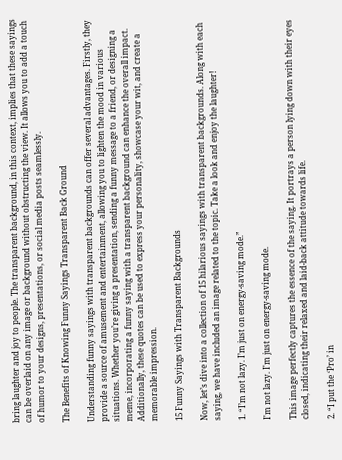bring laughter and joy to people. The transparent background, in this context, implies that these sayings can be overlaid on any image or background without obstructing the view. It allows you to add a touch of humor to your designs, presentations, or social media posts seamlessly.

The Benefits of Knowing Funny Sayings Transparent Back Ground

Understanding funny sayings with transparent backgrounds can offer several advantages. Firstly, they provide a source of amusement and entertainment, allowing you to lighten the mood in various situations. Whether you’re giving a presentation, sending a funny message to a friend, or designing a meme, incorporating a funny saying with a transparent background can enhance the overall impact. Additionally, these quotes can be used to express your personality, showcase your wit, and create a memorable impression.

15 Funny Sayings with Transparent Backgrounds

Now, let’s dive into a collection of 15 hilarious sayings with transparent backgrounds. Along with each saying, we have included an image related to the topic. Take a look and enjoy the laughter!

1. “I’m not lazy. I’m just on energy-saving mode.”

I'm not lazy. I'm just on energy-saving mode.

This image perfectly captures the essence of the saying. It portrays a person lying down with their eyes closed, indicating their relaxed and laid-back attitude towards life.

2. “I put the ‘Pro’ in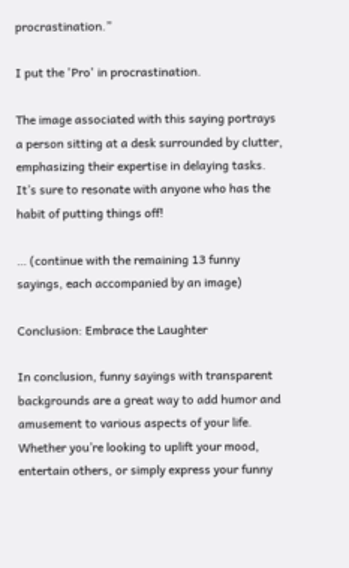procrastination.”

I put the 'Pro' in procrastination.

The image associated with this saying portrays a person sitting at a desk surrounded by clutter, emphasizing their expertise in delaying tasks. It’s sure to resonate with anyone who has the habit of putting things off!

… (continue with the remaining 13 funny sayings, each accompanied by an image)

Conclusion: Embrace the Laughter

In conclusion, funny sayings with transparent backgrounds are a great way to add humor and amusement to various aspects of your life. Whether you’re looking to uplift your mood, entertain others, or simply express your funny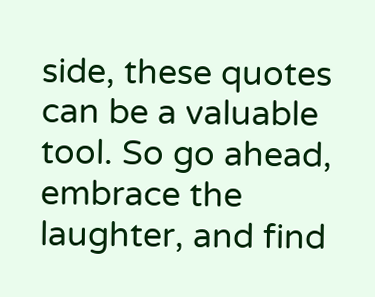side, these quotes can be a valuable tool. So go ahead, embrace the laughter, and find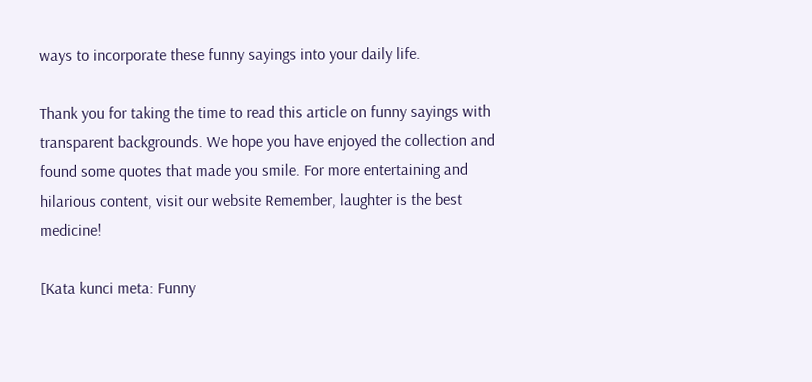ways to incorporate these funny sayings into your daily life.

Thank you for taking the time to read this article on funny sayings with transparent backgrounds. We hope you have enjoyed the collection and found some quotes that made you smile. For more entertaining and hilarious content, visit our website Remember, laughter is the best medicine!

[Kata kunci meta: Funny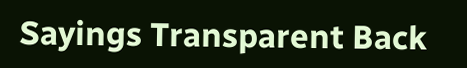Sayings Transparent Back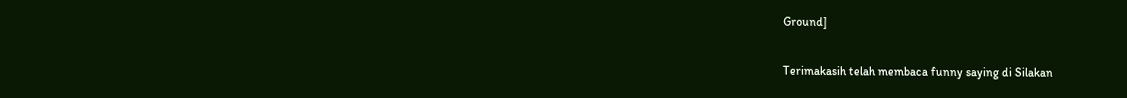Ground]

Terimakasih telah membaca funny saying di Silakan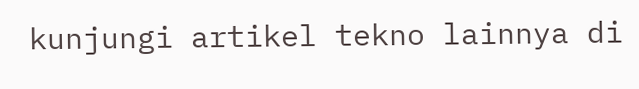kunjungi artikel tekno lainnya di